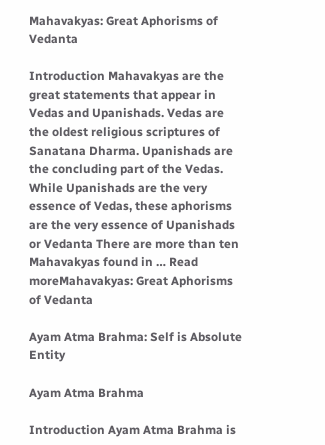Mahavakyas: Great Aphorisms of Vedanta

Introduction Mahavakyas are the great statements that appear in Vedas and Upanishads. Vedas are the oldest religious scriptures of Sanatana Dharma. Upanishads are the concluding part of the Vedas. While Upanishads are the very essence of Vedas, these aphorisms are the very essence of Upanishads or Vedanta There are more than ten Mahavakyas found in … Read moreMahavakyas: Great Aphorisms of Vedanta

Ayam Atma Brahma: Self is Absolute Entity

Ayam Atma Brahma

Introduction Ayam Atma Brahma is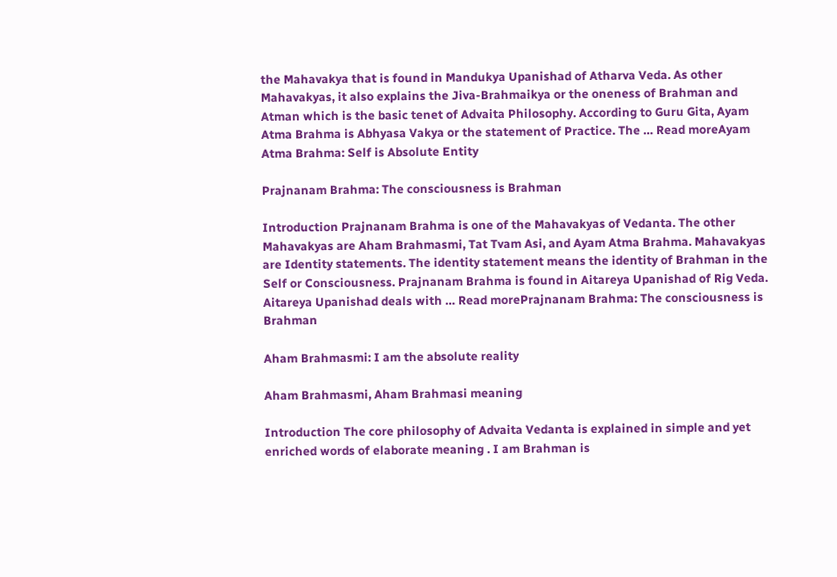the Mahavakya that is found in Mandukya Upanishad of Atharva Veda. As other Mahavakyas, it also explains the Jiva-Brahmaikya or the oneness of Brahman and Atman which is the basic tenet of Advaita Philosophy. According to Guru Gita, Ayam Atma Brahma is Abhyasa Vakya or the statement of Practice. The … Read moreAyam Atma Brahma: Self is Absolute Entity

Prajnanam Brahma: The consciousness is Brahman

Introduction Prajnanam Brahma is one of the Mahavakyas of Vedanta. The other Mahavakyas are Aham Brahmasmi, Tat Tvam Asi, and Ayam Atma Brahma. Mahavakyas are Identity statements. The identity statement means the identity of Brahman in the Self or Consciousness. Prajnanam Brahma is found in Aitareya Upanishad of Rig Veda.   Aitareya Upanishad deals with … Read morePrajnanam Brahma: The consciousness is Brahman

Aham Brahmasmi: I am the absolute reality

Aham Brahmasmi, Aham Brahmasi meaning

Introduction The core philosophy of Advaita Vedanta is explained in simple and yet enriched words of elaborate meaning . I am Brahman is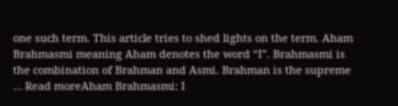one such term. This article tries to shed lights on the term. Aham Brahmasmi meaning Aham denotes the word “I”. Brahmasmi is the combination of Brahman and Asmi. Brahman is the supreme … Read moreAham Brahmasmi: I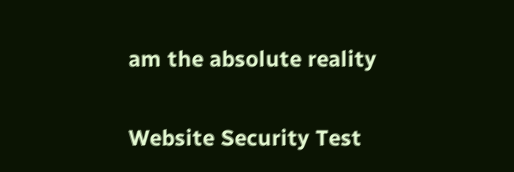am the absolute reality

Website Security Test